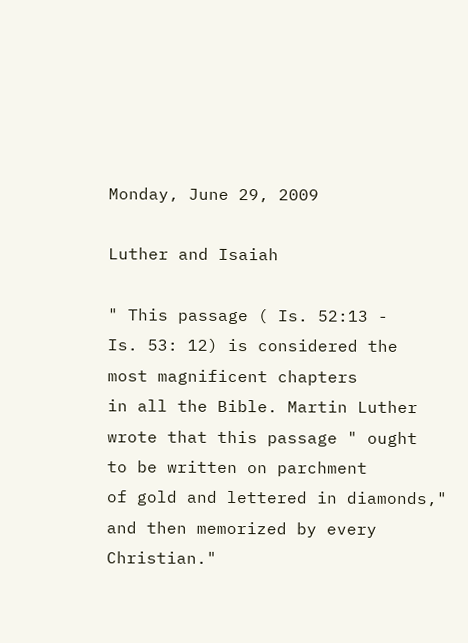Monday, June 29, 2009

Luther and Isaiah

" This passage ( Is. 52:13 -
Is. 53: 12) is considered the
most magnificent chapters
in all the Bible. Martin Luther
wrote that this passage " ought
to be written on parchment
of gold and lettered in diamonds,"
and then memorized by every
Christian."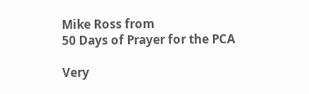Mike Ross from
50 Days of Prayer for the PCA

Very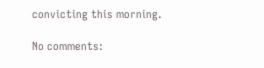convicting this morning.

No comments: